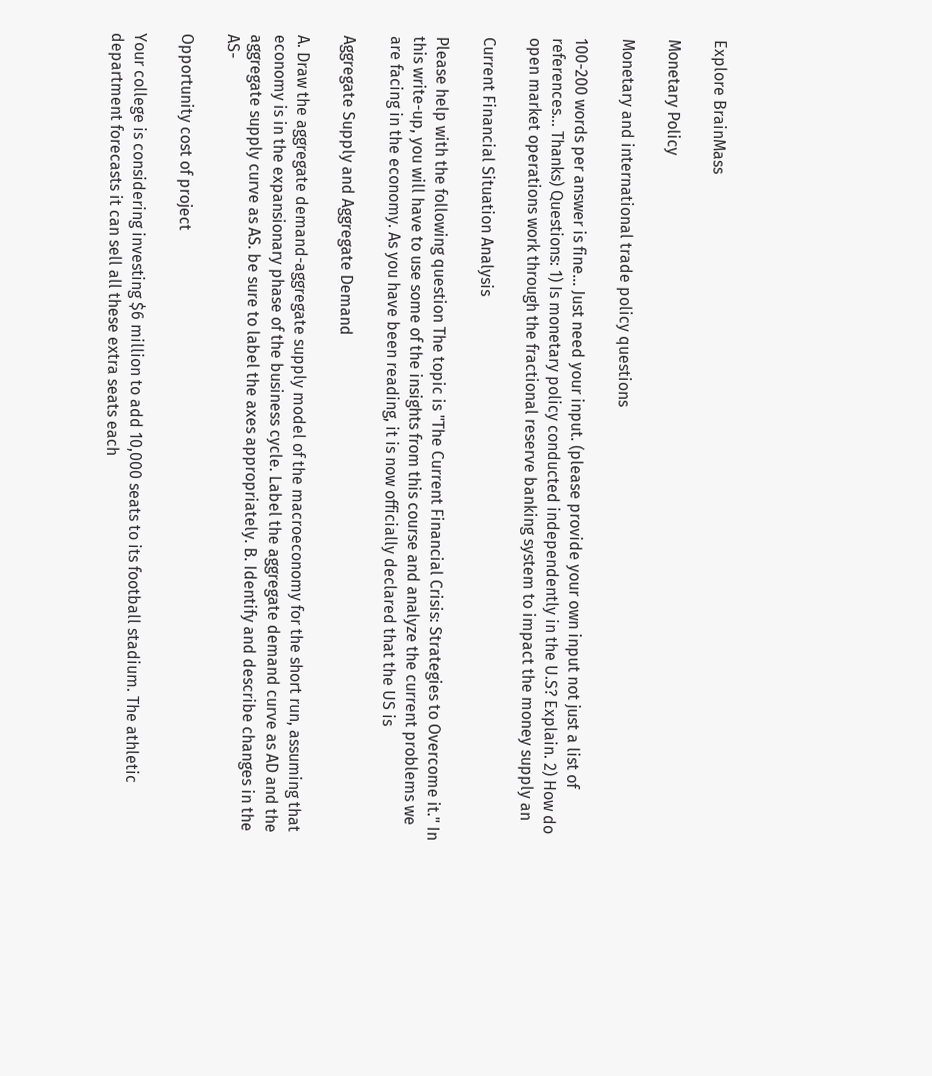Explore BrainMass

Monetary Policy

Monetary and international trade policy questions

100-200 words per answer is fine... Just need your input. (please provide your own input not just a list of references... Thanks) Questions: 1) Is monetary policy conducted independently in the U.S? Explain. 2) How do open market operations work through the fractional reserve banking system to impact the money supply an

Current Financial Situation Analysis

Please help with the following question The topic is "The Current Financial Crisis: Strategies to Overcome it." In this write-up, you will have to use some of the insights from this course and analyze the current problems we are facing in the economy. As you have been reading, it is now officially declared that the US is

Aggregate Supply and Aggregate Demand

A. Draw the aggregate demand-aggregate supply model of the macroeconomy for the short run, assuming that economy is in the expansionary phase of the business cycle. Label the aggregate demand curve as AD and the aggregate supply curve as AS. be sure to label the axes appropriately. B. Identify and describe changes in the AS-

Opportunity cost of project

Your college is considering investing $6 million to add 10,000 seats to its football stadium. The athletic department forecasts it can sell all these extra seats each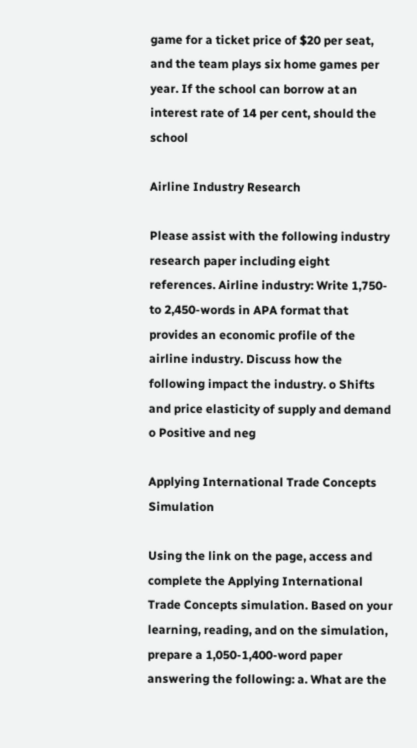game for a ticket price of $20 per seat, and the team plays six home games per year. If the school can borrow at an interest rate of 14 per cent, should the school

Airline Industry Research

Please assist with the following industry research paper including eight references. Airline industry: Write 1,750- to 2,450-words in APA format that provides an economic profile of the airline industry. Discuss how the following impact the industry. o Shifts and price elasticity of supply and demand o Positive and neg

Applying International Trade Concepts Simulation

Using the link on the page, access and complete the Applying International Trade Concepts simulation. Based on your learning, reading, and on the simulation, prepare a 1,050-1,400-word paper answering the following: a. What are the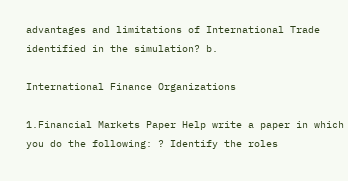advantages and limitations of International Trade identified in the simulation? b.

International Finance Organizations

1.Financial Markets Paper Help write a paper in which you do the following: ? Identify the roles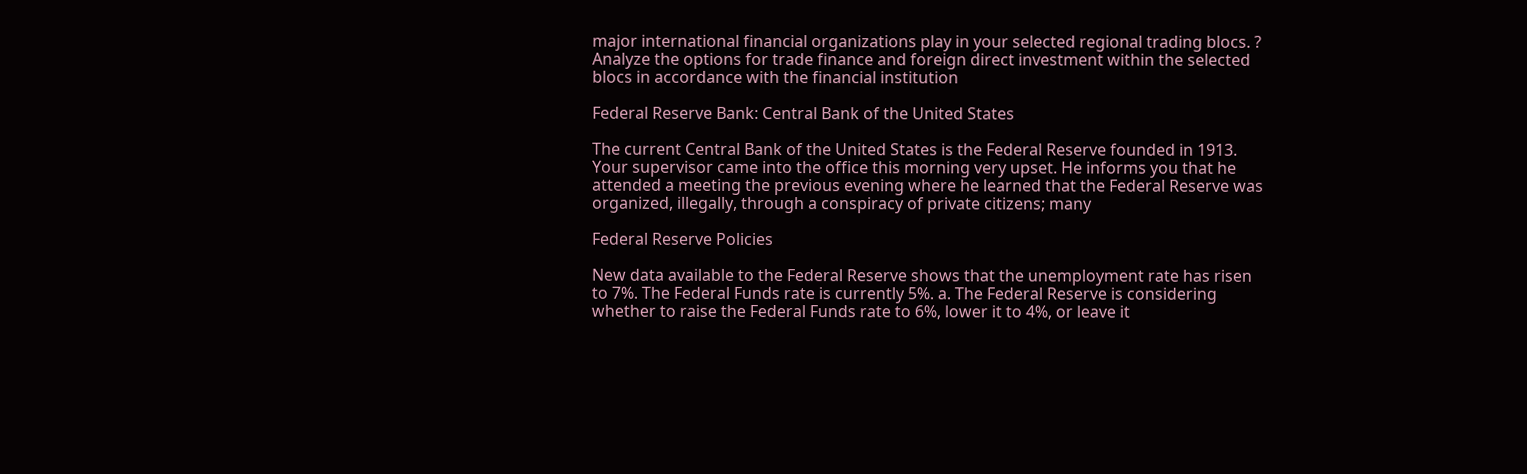major international financial organizations play in your selected regional trading blocs. ? Analyze the options for trade finance and foreign direct investment within the selected blocs in accordance with the financial institution

Federal Reserve Bank: Central Bank of the United States

The current Central Bank of the United States is the Federal Reserve founded in 1913. Your supervisor came into the office this morning very upset. He informs you that he attended a meeting the previous evening where he learned that the Federal Reserve was organized, illegally, through a conspiracy of private citizens; many

Federal Reserve Policies

New data available to the Federal Reserve shows that the unemployment rate has risen to 7%. The Federal Funds rate is currently 5%. a. The Federal Reserve is considering whether to raise the Federal Funds rate to 6%, lower it to 4%, or leave it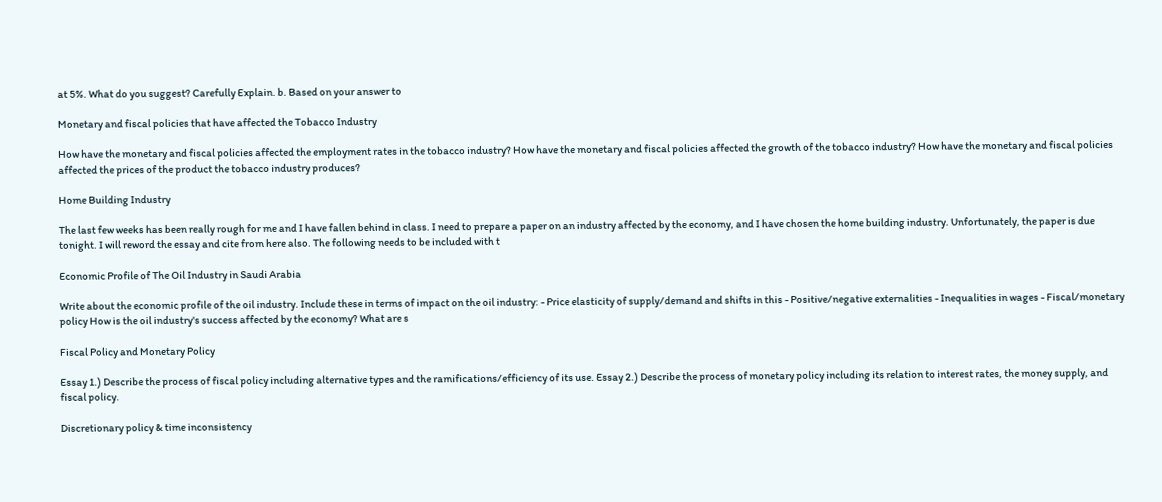at 5%. What do you suggest? Carefully Explain. b. Based on your answer to

Monetary and fiscal policies that have affected the Tobacco Industry

How have the monetary and fiscal policies affected the employment rates in the tobacco industry? How have the monetary and fiscal policies affected the growth of the tobacco industry? How have the monetary and fiscal policies affected the prices of the product the tobacco industry produces?

Home Building Industry

The last few weeks has been really rough for me and I have fallen behind in class. I need to prepare a paper on an industry affected by the economy, and I have chosen the home building industry. Unfortunately, the paper is due tonight. I will reword the essay and cite from here also. The following needs to be included with t

Economic Profile of The Oil Industry in Saudi Arabia

Write about the economic profile of the oil industry. Include these in terms of impact on the oil industry: - Price elasticity of supply/demand and shifts in this - Positive/negative externalities - Inequalities in wages - Fiscal/monetary policy How is the oil industry's success affected by the economy? What are s

Fiscal Policy and Monetary Policy

Essay 1.) Describe the process of fiscal policy including alternative types and the ramifications/efficiency of its use. Essay 2.) Describe the process of monetary policy including its relation to interest rates, the money supply, and fiscal policy.

Discretionary policy & time inconsistency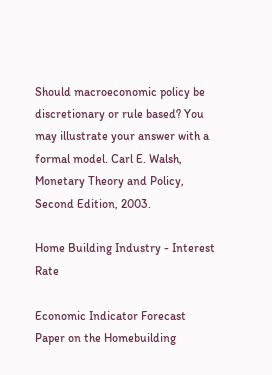Should macroeconomic policy be discretionary or rule based? You may illustrate your answer with a formal model. Carl E. Walsh, Monetary Theory and Policy, Second Edition, 2003.

Home Building Industry - Interest Rate

Economic Indicator Forecast Paper on the Homebuilding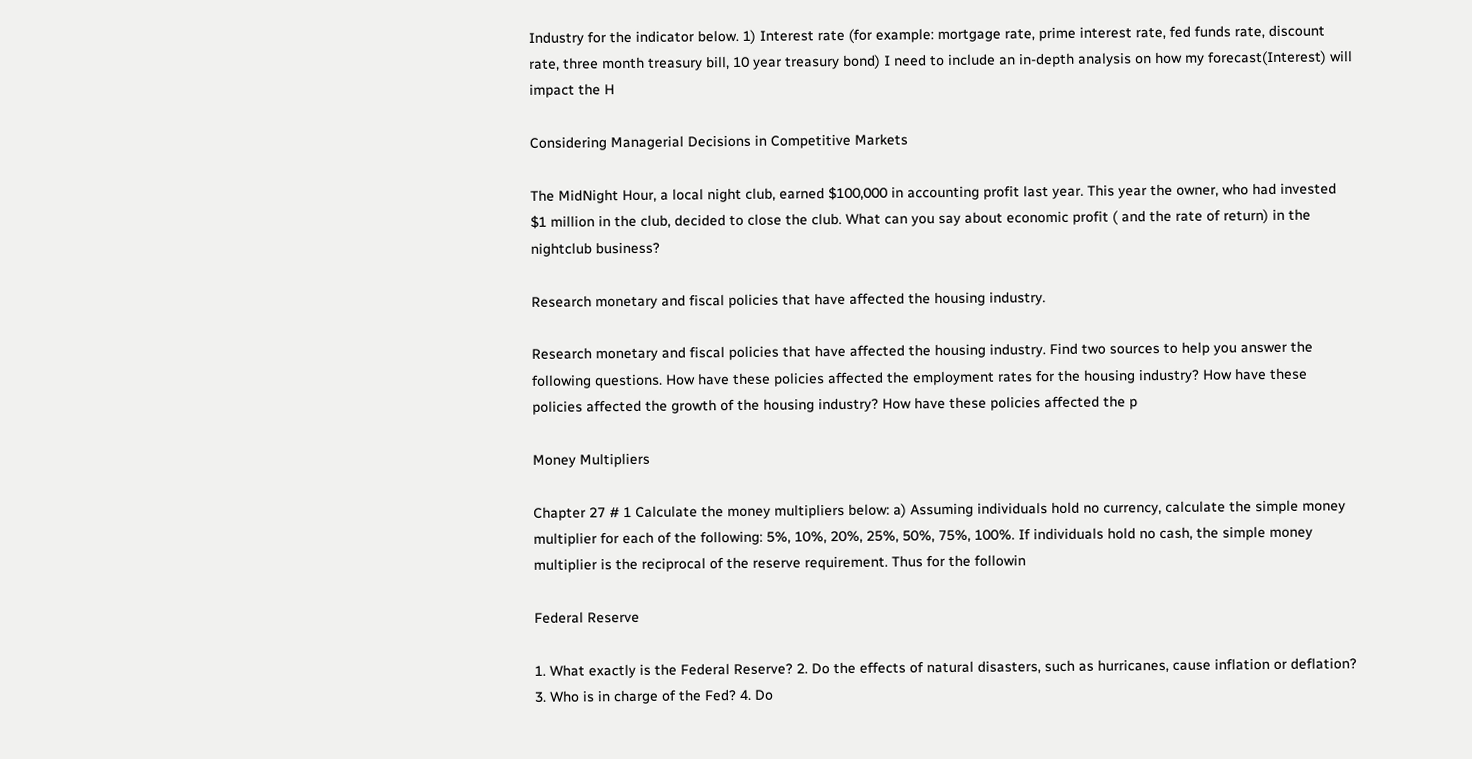Industry for the indicator below. 1) Interest rate (for example: mortgage rate, prime interest rate, fed funds rate, discount rate, three month treasury bill, 10 year treasury bond) I need to include an in-depth analysis on how my forecast(Interest) will impact the H

Considering Managerial Decisions in Competitive Markets

The MidNight Hour, a local night club, earned $100,000 in accounting profit last year. This year the owner, who had invested $1 million in the club, decided to close the club. What can you say about economic profit ( and the rate of return) in the nightclub business?

Research monetary and fiscal policies that have affected the housing industry.

Research monetary and fiscal policies that have affected the housing industry. Find two sources to help you answer the following questions. How have these policies affected the employment rates for the housing industry? How have these policies affected the growth of the housing industry? How have these policies affected the p

Money Multipliers

Chapter 27 # 1 Calculate the money multipliers below: a) Assuming individuals hold no currency, calculate the simple money multiplier for each of the following: 5%, 10%, 20%, 25%, 50%, 75%, 100%. If individuals hold no cash, the simple money multiplier is the reciprocal of the reserve requirement. Thus for the followin

Federal Reserve

1. What exactly is the Federal Reserve? 2. Do the effects of natural disasters, such as hurricanes, cause inflation or deflation? 3. Who is in charge of the Fed? 4. Do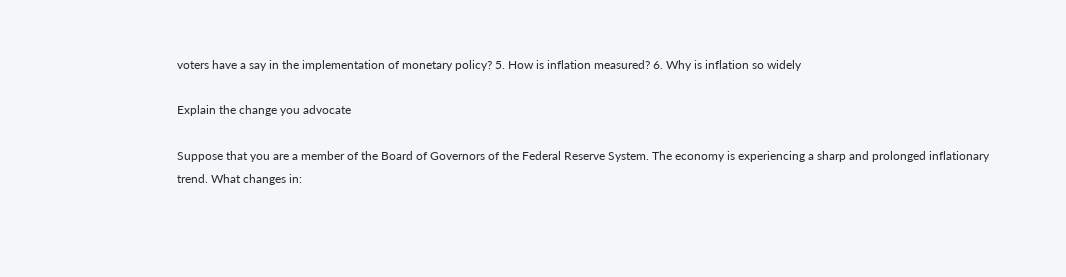voters have a say in the implementation of monetary policy? 5. How is inflation measured? 6. Why is inflation so widely

Explain the change you advocate

Suppose that you are a member of the Board of Governors of the Federal Reserve System. The economy is experiencing a sharp and prolonged inflationary trend. What changes in: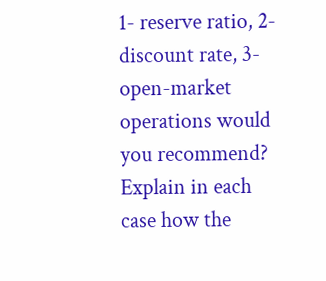1- reserve ratio, 2- discount rate, 3- open-market operations would you recommend? Explain in each case how the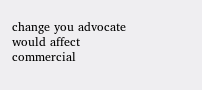change you advocate would affect commercial